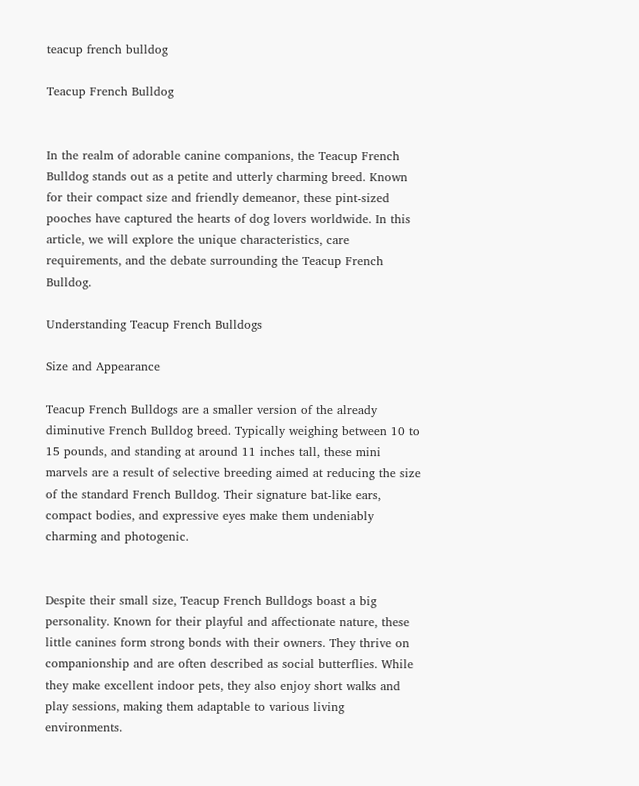teacup french bulldog

Teacup French Bulldog


In the realm of adorable canine companions, the Teacup French Bulldog stands out as a petite and utterly charming breed. Known for their compact size and friendly demeanor, these pint-sized pooches have captured the hearts of dog lovers worldwide. In this article, we will explore the unique characteristics, care requirements, and the debate surrounding the Teacup French Bulldog.

Understanding Teacup French Bulldogs

Size and Appearance

Teacup French Bulldogs are a smaller version of the already diminutive French Bulldog breed. Typically weighing between 10 to 15 pounds, and standing at around 11 inches tall, these mini marvels are a result of selective breeding aimed at reducing the size of the standard French Bulldog. Their signature bat-like ears, compact bodies, and expressive eyes make them undeniably charming and photogenic.


Despite their small size, Teacup French Bulldogs boast a big personality. Known for their playful and affectionate nature, these little canines form strong bonds with their owners. They thrive on companionship and are often described as social butterflies. While they make excellent indoor pets, they also enjoy short walks and play sessions, making them adaptable to various living environments.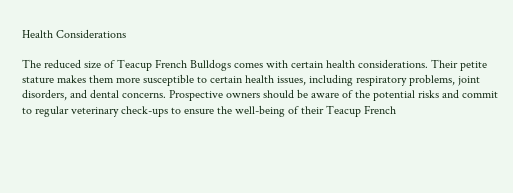Health Considerations

The reduced size of Teacup French Bulldogs comes with certain health considerations. Their petite stature makes them more susceptible to certain health issues, including respiratory problems, joint disorders, and dental concerns. Prospective owners should be aware of the potential risks and commit to regular veterinary check-ups to ensure the well-being of their Teacup French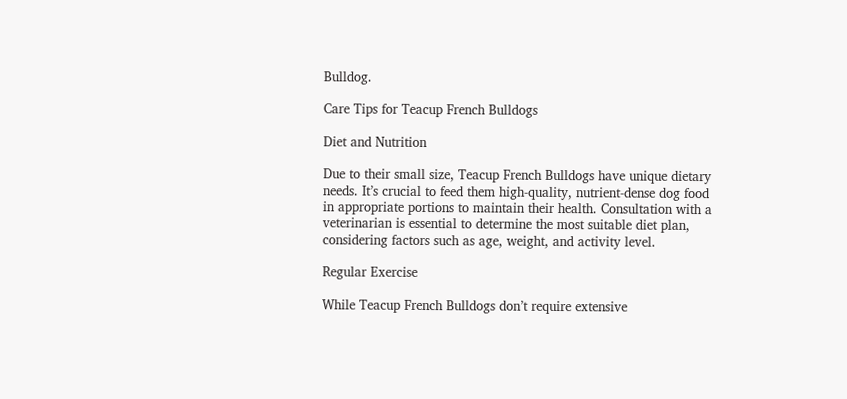Bulldog.

Care Tips for Teacup French Bulldogs

Diet and Nutrition

Due to their small size, Teacup French Bulldogs have unique dietary needs. It’s crucial to feed them high-quality, nutrient-dense dog food in appropriate portions to maintain their health. Consultation with a veterinarian is essential to determine the most suitable diet plan, considering factors such as age, weight, and activity level.

Regular Exercise

While Teacup French Bulldogs don’t require extensive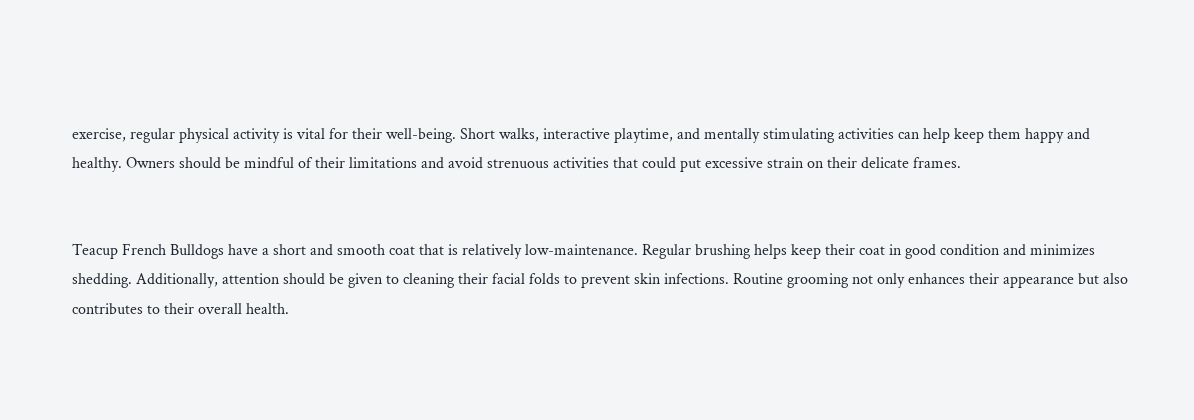exercise, regular physical activity is vital for their well-being. Short walks, interactive playtime, and mentally stimulating activities can help keep them happy and healthy. Owners should be mindful of their limitations and avoid strenuous activities that could put excessive strain on their delicate frames.


Teacup French Bulldogs have a short and smooth coat that is relatively low-maintenance. Regular brushing helps keep their coat in good condition and minimizes shedding. Additionally, attention should be given to cleaning their facial folds to prevent skin infections. Routine grooming not only enhances their appearance but also contributes to their overall health.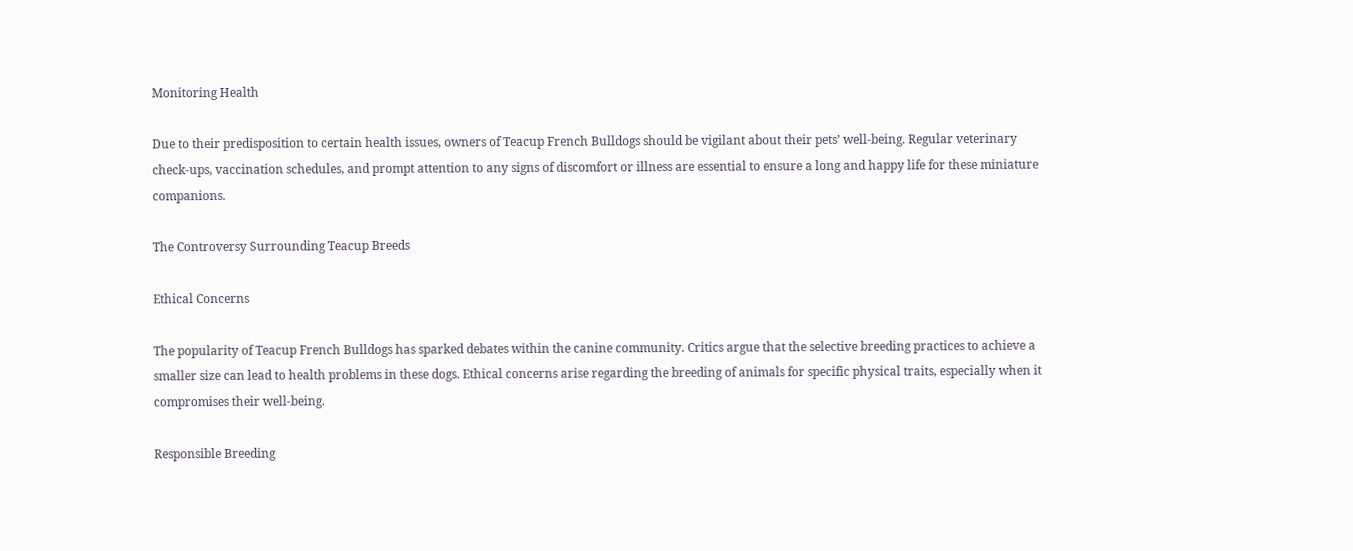Monitoring Health

Due to their predisposition to certain health issues, owners of Teacup French Bulldogs should be vigilant about their pets’ well-being. Regular veterinary check-ups, vaccination schedules, and prompt attention to any signs of discomfort or illness are essential to ensure a long and happy life for these miniature companions.

The Controversy Surrounding Teacup Breeds

Ethical Concerns

The popularity of Teacup French Bulldogs has sparked debates within the canine community. Critics argue that the selective breeding practices to achieve a smaller size can lead to health problems in these dogs. Ethical concerns arise regarding the breeding of animals for specific physical traits, especially when it compromises their well-being.

Responsible Breeding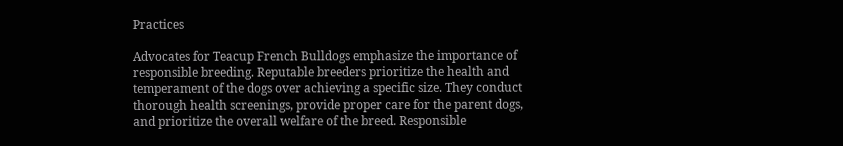Practices

Advocates for Teacup French Bulldogs emphasize the importance of responsible breeding. Reputable breeders prioritize the health and temperament of the dogs over achieving a specific size. They conduct thorough health screenings, provide proper care for the parent dogs, and prioritize the overall welfare of the breed. Responsible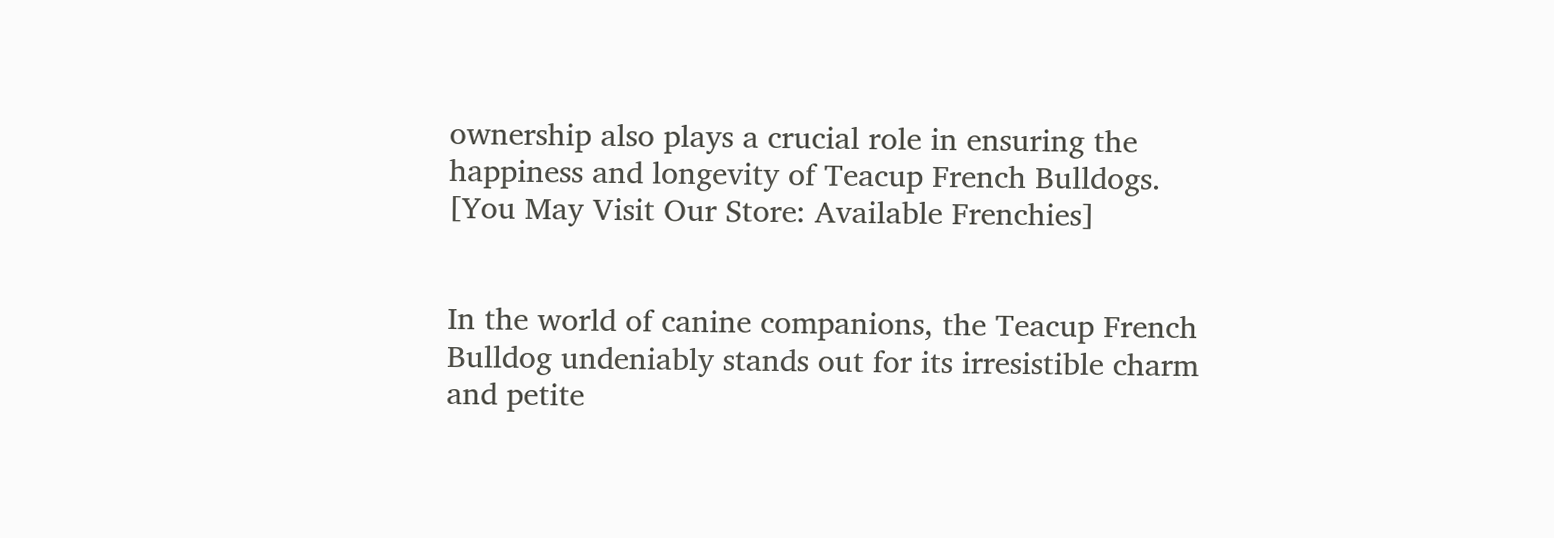ownership also plays a crucial role in ensuring the happiness and longevity of Teacup French Bulldogs. [You May Visit Our Store: Available Frenchies]


In the world of canine companions, the Teacup French Bulldog undeniably stands out for its irresistible charm and petite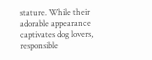stature. While their adorable appearance captivates dog lovers, responsible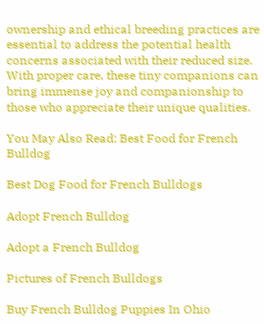ownership and ethical breeding practices are essential to address the potential health concerns associated with their reduced size. With proper care, these tiny companions can bring immense joy and companionship to those who appreciate their unique qualities.

You May Also Read: Best Food for French Bulldog

Best Dog Food for French Bulldogs

Adopt French Bulldog

Adopt a French Bulldog

Pictures of French Bulldogs

Buy French Bulldog Puppies In Ohio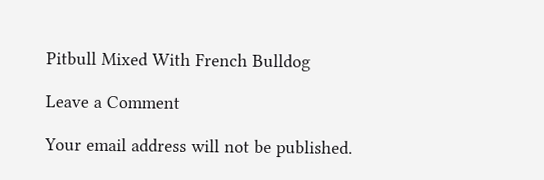Pitbull Mixed With French Bulldog

Leave a Comment

Your email address will not be published.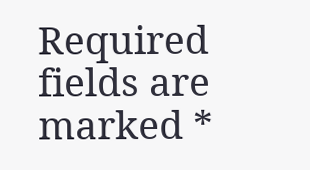Required fields are marked *